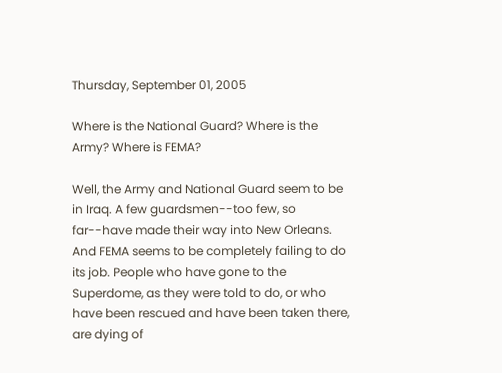Thursday, September 01, 2005

Where is the National Guard? Where is the Army? Where is FEMA?

Well, the Army and National Guard seem to be in Iraq. A few guardsmen--too few, so far--have made their way into New Orleans. And FEMA seems to be completely failing to do its job. People who have gone to the Superdome, as they were told to do, or who have been rescued and have been taken there, are dying of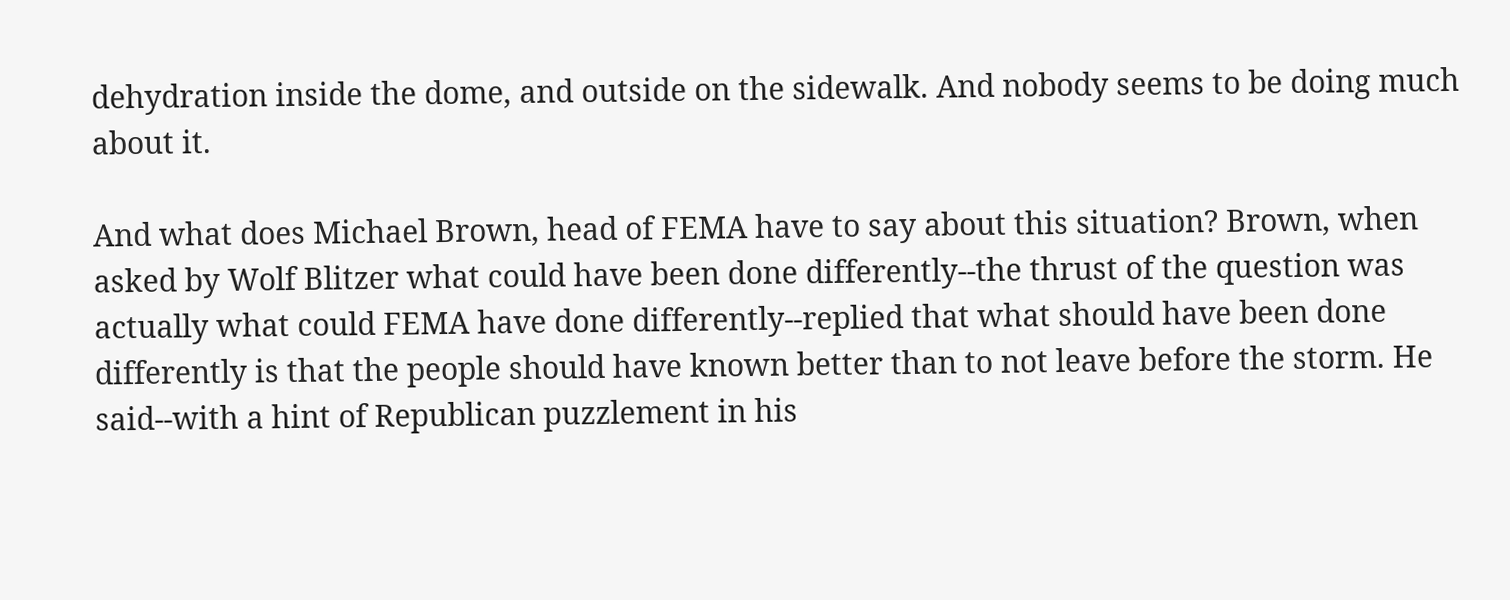dehydration inside the dome, and outside on the sidewalk. And nobody seems to be doing much about it.

And what does Michael Brown, head of FEMA have to say about this situation? Brown, when asked by Wolf Blitzer what could have been done differently--the thrust of the question was actually what could FEMA have done differently--replied that what should have been done differently is that the people should have known better than to not leave before the storm. He said--with a hint of Republican puzzlement in his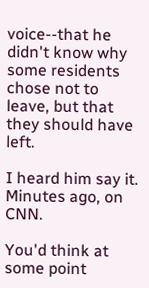voice--that he didn't know why some residents chose not to leave, but that they should have left.

I heard him say it. Minutes ago, on CNN.

You'd think at some point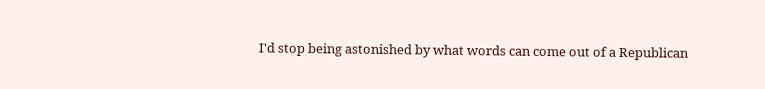I'd stop being astonished by what words can come out of a Republican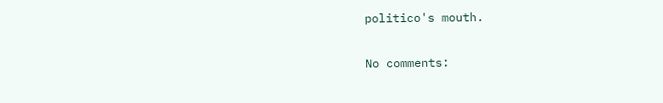politico's mouth.

No comments: